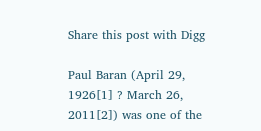Share this post with Digg

Paul Baran (April 29, 1926[1] ? March 26, 2011[2]) was one of the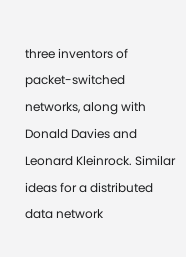three inventors of packet-switched networks, along with Donald Davies and Leonard Kleinrock. Similar ideas for a distributed data network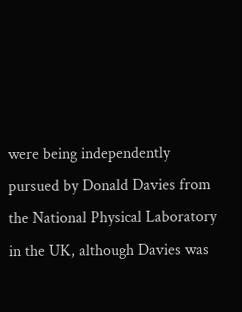were being independently pursued by Donald Davies from the National Physical Laboratory in the UK, although Davies was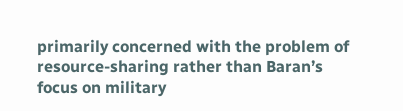primarily concerned with the problem of resource-sharing rather than Baran’s focus on military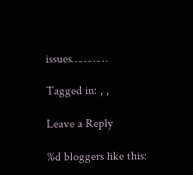issues…………

Tagged in: , ,

Leave a Reply

%d bloggers like this: